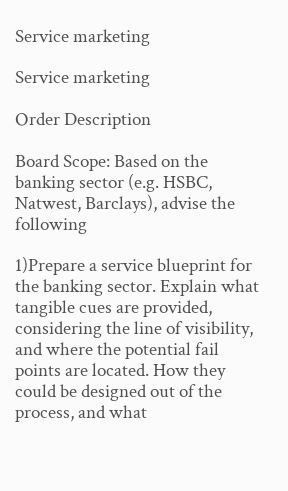Service marketing

Service marketing

Order Description

Board Scope: Based on the banking sector (e.g. HSBC, Natwest, Barclays), advise the following

1)Prepare a service blueprint for the banking sector. Explain what tangible cues are provided, considering the line of visibility, and where the potential fail points are located. How they could be designed out of the process, and what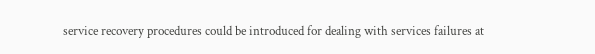service recovery procedures could be introduced for dealing with services failures at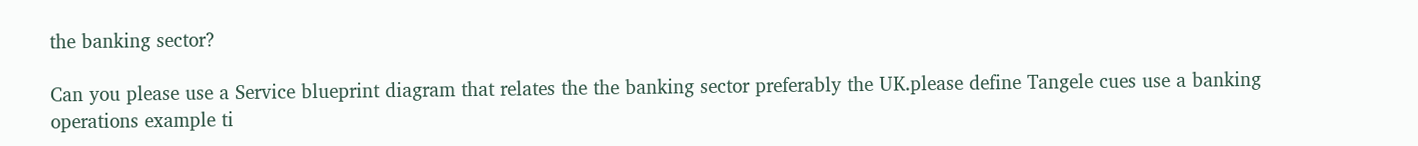the banking sector?

Can you please use a Service blueprint diagram that relates the the banking sector preferably the UK.please define Tangele cues use a banking operations example ti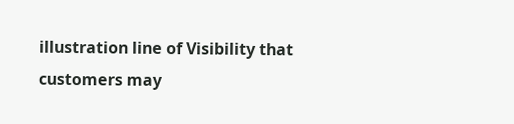illustration line of Visibility that customers may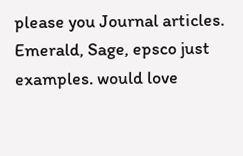please you Journal articles. Emerald, Sage, epsco just examples. would love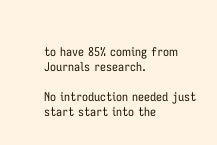to have 85% coming from Journals research.

No introduction needed just start start into the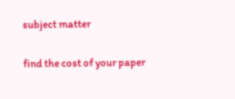subject matter

find the cost of your paper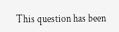This question has been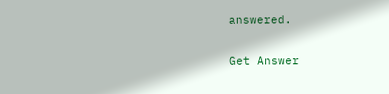answered.

Get Answer